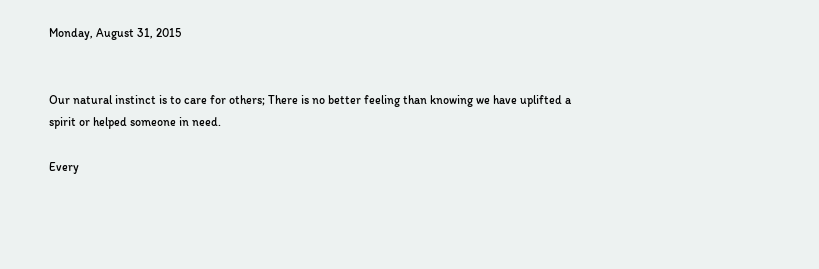Monday, August 31, 2015


Our natural instinct is to care for others; There is no better feeling than knowing we have uplifted a spirit or helped someone in need.

Every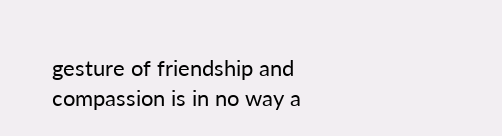gesture of friendship and compassion is in no way a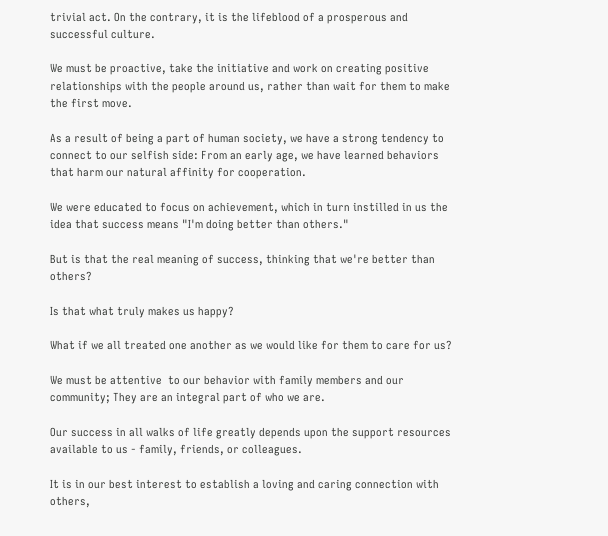trivial act. On the contrary, it is the lifeblood of a prosperous and successful culture.

We must be proactive, take the initiative and work on creating positive relationships with the people around us, rather than wait for them to make the first move.

As a result of being a part of human society, we have a strong tendency to connect to our selfish side: From an early age, we have learned behaviors that harm our natural affinity for cooperation.

We were educated to focus on achievement, which in turn instilled in us the idea that success means "I'm doing better than others."

But is that the real meaning of success, thinking that we're better than others?

Is that what truly makes us happy?

What if we all treated one another as we would like for them to care for us?

We must be attentive  to our behavior with family members and our community; They are an integral part of who we are.

Our success in all walks of life greatly depends upon the support resources available to us - family, friends, or colleagues.

It is in our best interest to establish a loving and caring connection with others,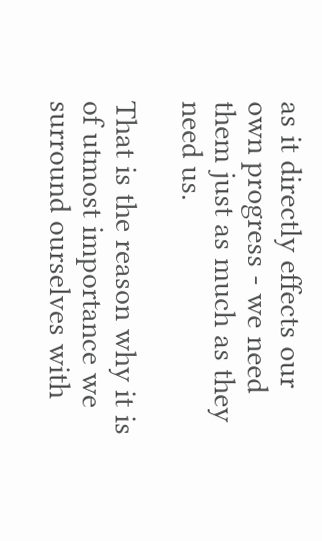as it directly effects our own progress - we need them just as much as they need us.

That is the reason why it is of utmost importance we surround ourselves with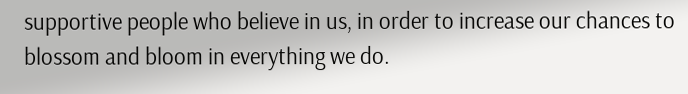supportive people who believe in us, in order to increase our chances to blossom and bloom in everything we do.